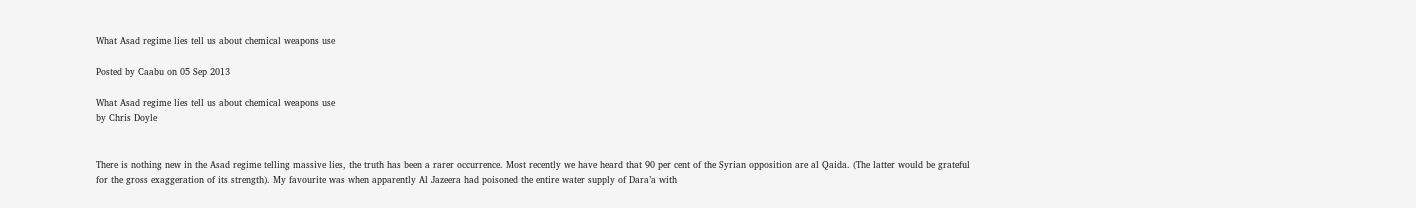What Asad regime lies tell us about chemical weapons use

Posted by Caabu on 05 Sep 2013

What Asad regime lies tell us about chemical weapons use
by Chris Doyle


There is nothing new in the Asad regime telling massive lies, the truth has been a rarer occurrence. Most recently we have heard that 90 per cent of the Syrian opposition are al Qaida. (The latter would be grateful for the gross exaggeration of its strength). My favourite was when apparently Al Jazeera had poisoned the entire water supply of Dara’a with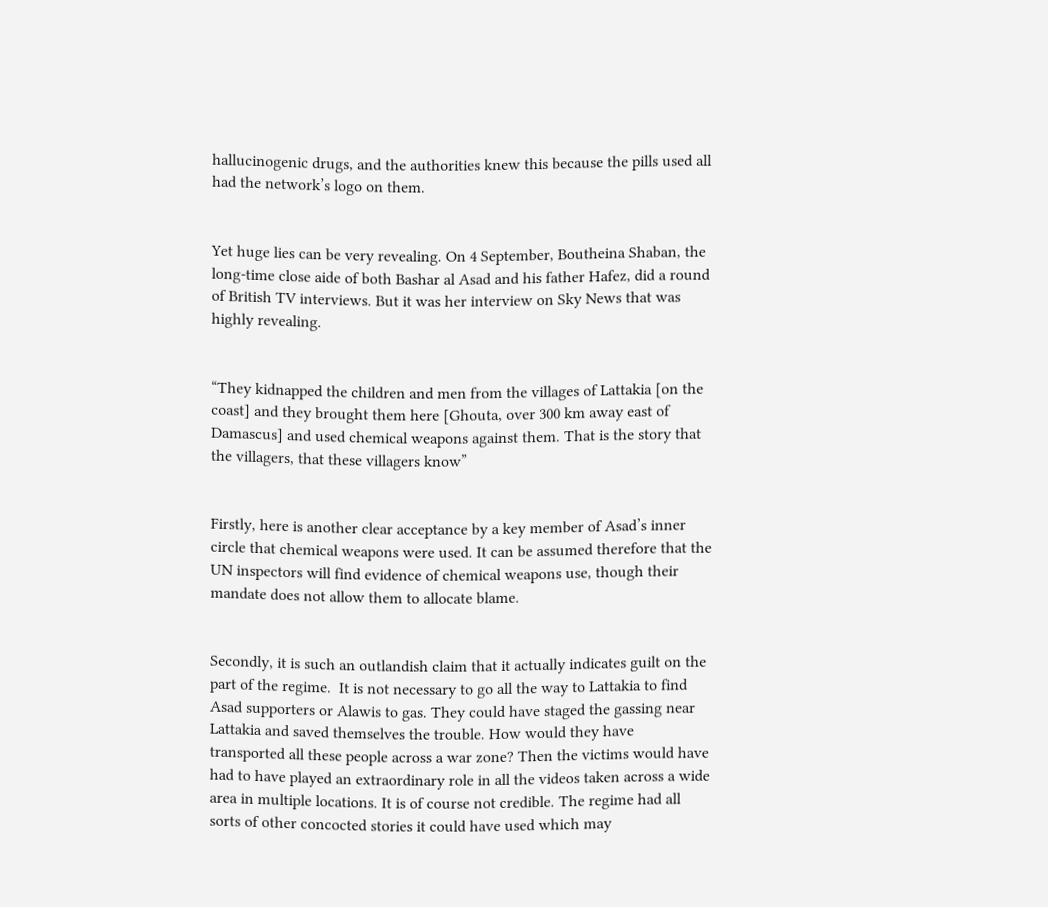hallucinogenic drugs, and the authorities knew this because the pills used all had the network’s logo on them.


Yet huge lies can be very revealing. On 4 September, Boutheina Shaban, the long-time close aide of both Bashar al Asad and his father Hafez, did a round of British TV interviews. But it was her interview on Sky News that was highly revealing.


“They kidnapped the children and men from the villages of Lattakia [on the coast] and they brought them here [Ghouta, over 300 km away east of Damascus] and used chemical weapons against them. That is the story that the villagers, that these villagers know”


Firstly, here is another clear acceptance by a key member of Asad’s inner circle that chemical weapons were used. It can be assumed therefore that the UN inspectors will find evidence of chemical weapons use, though their mandate does not allow them to allocate blame.


Secondly, it is such an outlandish claim that it actually indicates guilt on the part of the regime.  It is not necessary to go all the way to Lattakia to find Asad supporters or Alawis to gas. They could have staged the gassing near Lattakia and saved themselves the trouble. How would they have transported all these people across a war zone? Then the victims would have had to have played an extraordinary role in all the videos taken across a wide area in multiple locations. It is of course not credible. The regime had all sorts of other concocted stories it could have used which may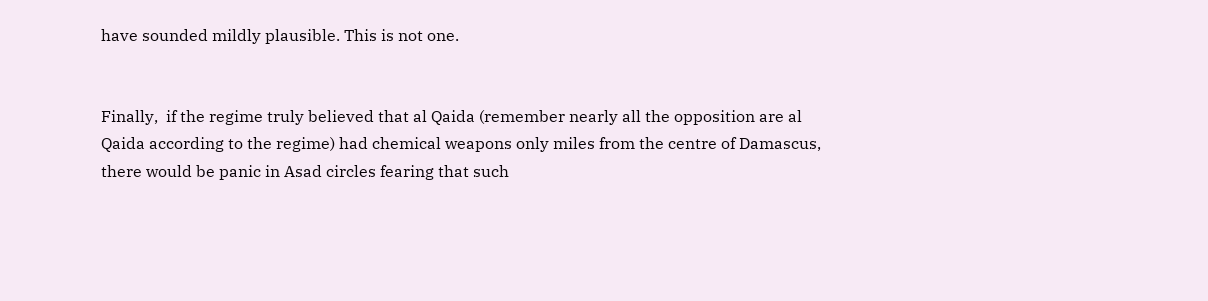have sounded mildly plausible. This is not one.


Finally,  if the regime truly believed that al Qaida (remember nearly all the opposition are al Qaida according to the regime) had chemical weapons only miles from the centre of Damascus, there would be panic in Asad circles fearing that such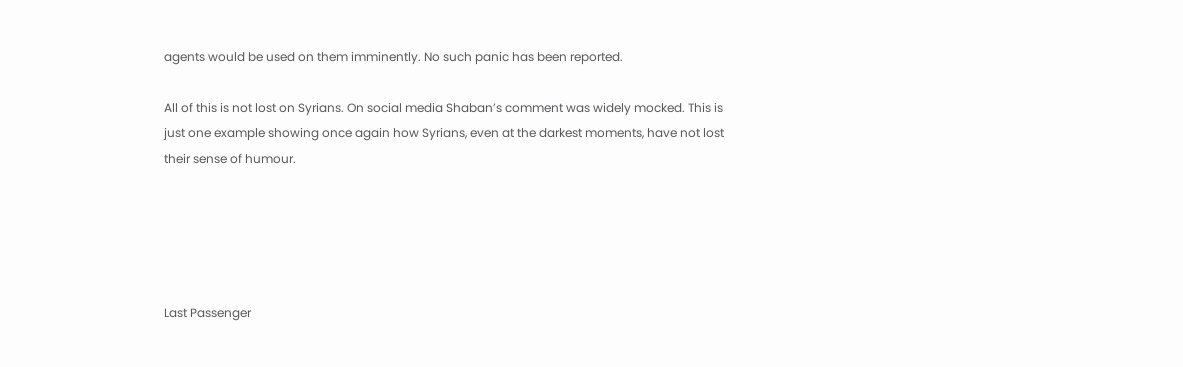agents would be used on them imminently. No such panic has been reported.

All of this is not lost on Syrians. On social media Shaban’s comment was widely mocked. This is just one example showing once again how Syrians, even at the darkest moments, have not lost their sense of humour.





Last Passenger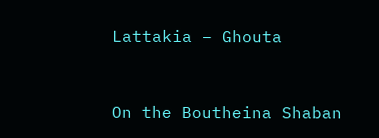Lattakia – Ghouta


On the Boutheina Shaban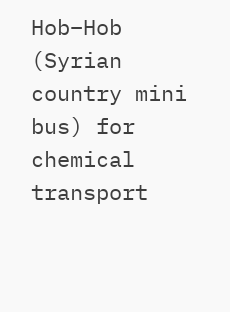Hob–Hob (Syrian country mini bus) for chemical transport